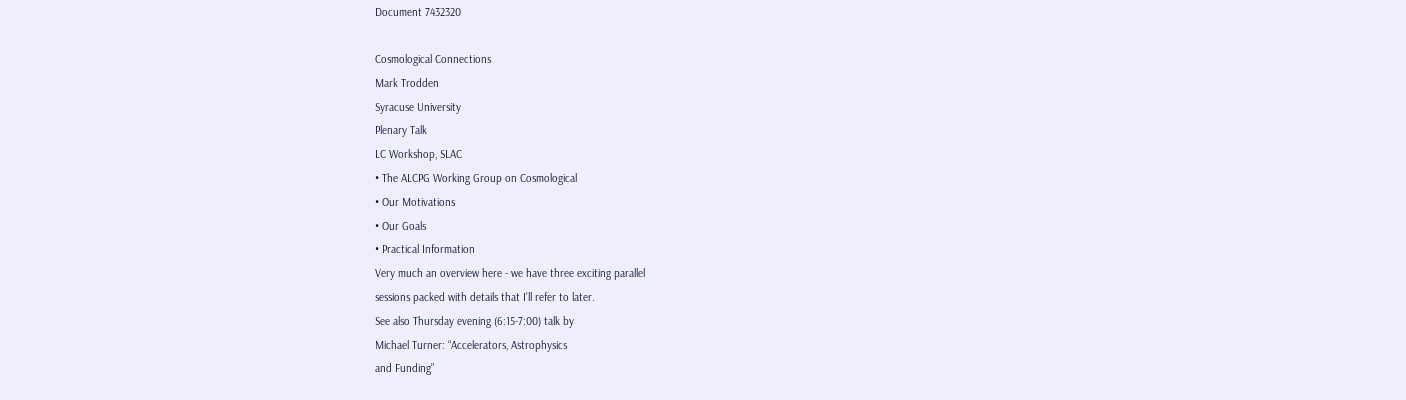Document 7432320

Cosmological Connections
Mark Trodden
Syracuse University
Plenary Talk
LC Workshop, SLAC
• The ALCPG Working Group on Cosmological
• Our Motivations
• Our Goals
• Practical Information
Very much an overview here - we have three exciting parallel
sessions packed with details that I’ll refer to later.
See also Thursday evening (6:15-7:00) talk by
Michael Turner: “Accelerators, Astrophysics
and Funding”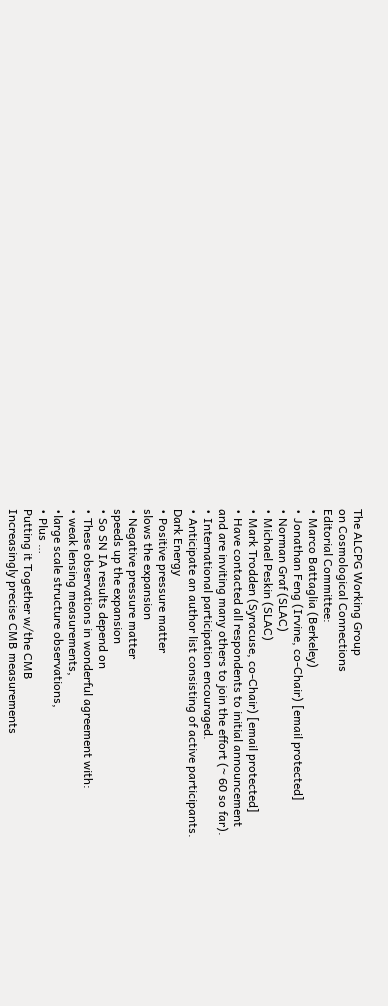The ALCPG Working Group
on Cosmological Connections
Editorial Committee:
• Marco Battaglia (Berkeley)
• Jonathan Feng (Irvine, co-Chair) [email protected]
• Norman Graf (SLAC)
• Michael Peskin (SLAC)
• Mark Trodden (Syracuse, co-Chair) [email protected]
• Have contacted all respondents to initial announcement
and are inviting many others to join the effort (~ 60 so far).
• International participation encouraged.
• Anticipate an author list consisting of active participants.
Dark Energy
• Positive pressure matter
slows the expansion
• Negative pressure matter
speeds up the expansion
• So SN IA results depend on
• These observations in wonderful agreement with:
• weak lensing measurements,
•large scale structure observations,
• Plus …
Putting it Together w/the CMB
Increasingly precise CMB measurements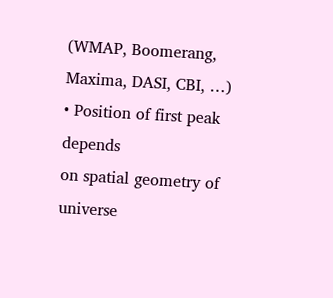(WMAP, Boomerang, Maxima, DASI, CBI, …)
• Position of first peak depends
on spatial geometry of universe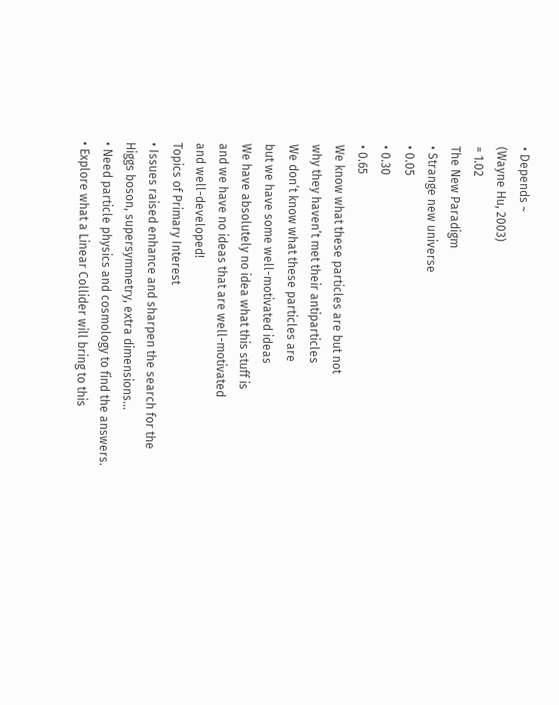• Depends ~
(Wayne Hu, 2003)
= 1.02
The New Paradigm
• Strange new universe
• 0.05
• 0.30
• 0.65
We know what these particles are but not
why they haven’t met their antiparticles
We don’t know what these particles are
but we have some well-motivated ideas
We have absolutely no idea what this stuff is
and we have no ideas that are well-motivated
and well-developed!
Topics of Primary Interest
• Issues raised enhance and sharpen the search for the
Higgs boson, supersymmetry, extra dimensions…
• Need particle physics and cosmology to find the answers.
• Explore what a Linear Collider will bring to this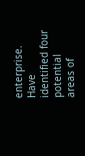enterprise.
Have identified four potential areas of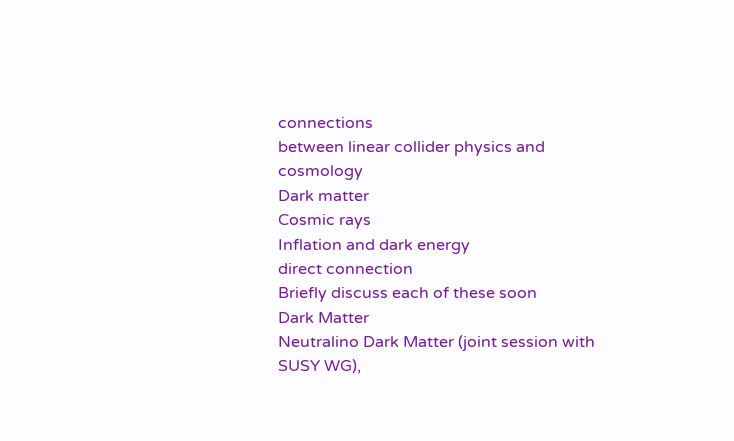connections
between linear collider physics and cosmology
Dark matter
Cosmic rays
Inflation and dark energy
direct connection
Briefly discuss each of these soon
Dark Matter
Neutralino Dark Matter (joint session with SUSY WG),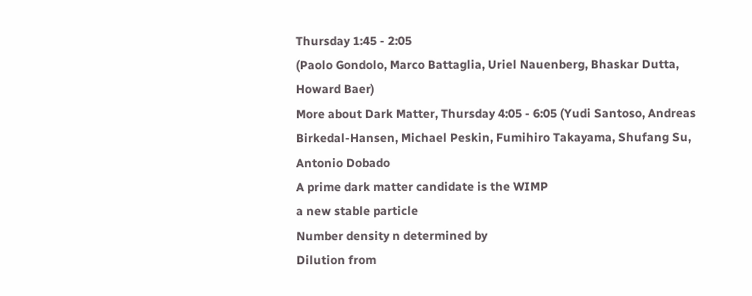Thursday 1:45 - 2:05
(Paolo Gondolo, Marco Battaglia, Uriel Nauenberg, Bhaskar Dutta, Howard Baer)
More about Dark Matter, Thursday 4:05 - 6:05 (Yudi Santoso, Andreas
Birkedal-Hansen, Michael Peskin, Fumihiro Takayama, Shufang Su, Antonio Dobado
A prime dark matter candidate is the WIMP
a new stable particle
Number density n determined by
Dilution from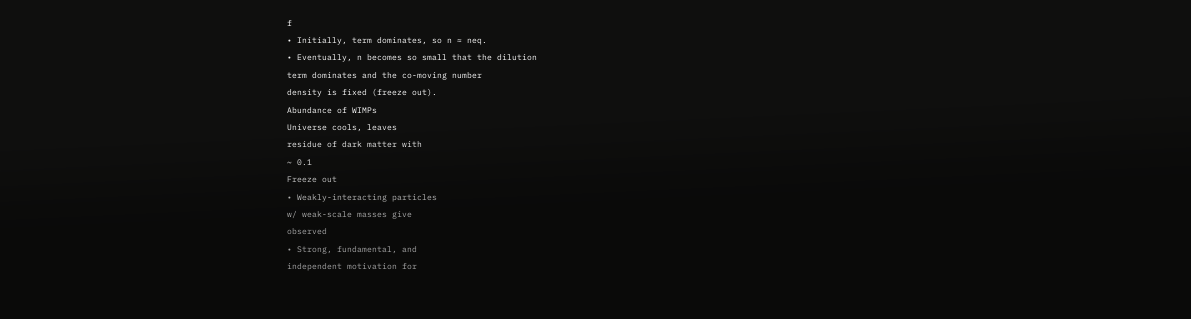f
• Initially, term dominates, so n ≈ neq.
• Eventually, n becomes so small that the dilution
term dominates and the co-moving number
density is fixed (freeze out).
Abundance of WIMPs
Universe cools, leaves
residue of dark matter with
~ 0.1
Freeze out
• Weakly-interacting particles
w/ weak-scale masses give
observed
• Strong, fundamental, and
independent motivation for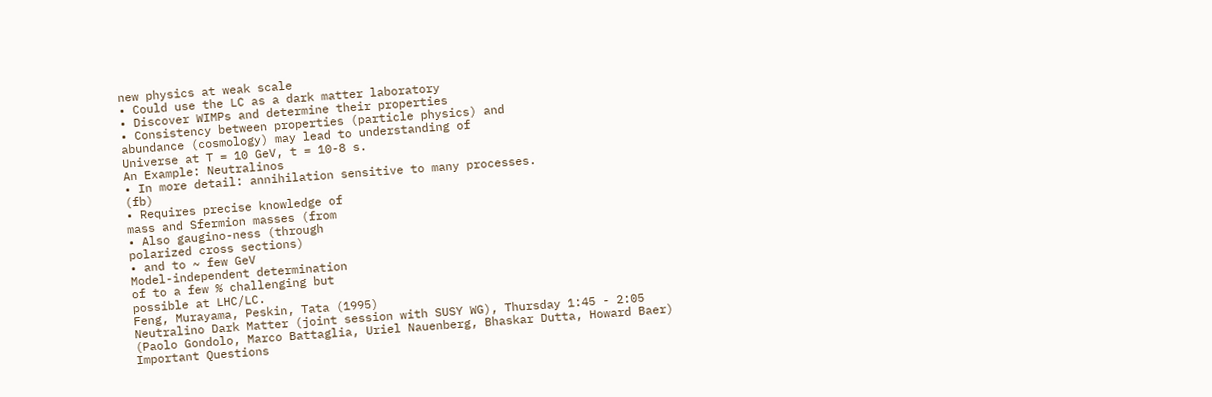new physics at weak scale
• Could use the LC as a dark matter laboratory
• Discover WIMPs and determine their properties
• Consistency between properties (particle physics) and
abundance (cosmology) may lead to understanding of
Universe at T = 10 GeV, t = 10-8 s.
An Example: Neutralinos
• In more detail: annihilation sensitive to many processes.
(fb)
• Requires precise knowledge of
mass and Sfermion masses (from
• Also gaugino-ness (through
polarized cross sections)
• and to ~ few GeV
Model-independent determination
of to a few % challenging but
possible at LHC/LC.
Feng, Murayama, Peskin, Tata (1995)
Neutralino Dark Matter (joint session with SUSY WG), Thursday 1:45 - 2:05
(Paolo Gondolo, Marco Battaglia, Uriel Nauenberg, Bhaskar Dutta, Howard Baer)
Important Questions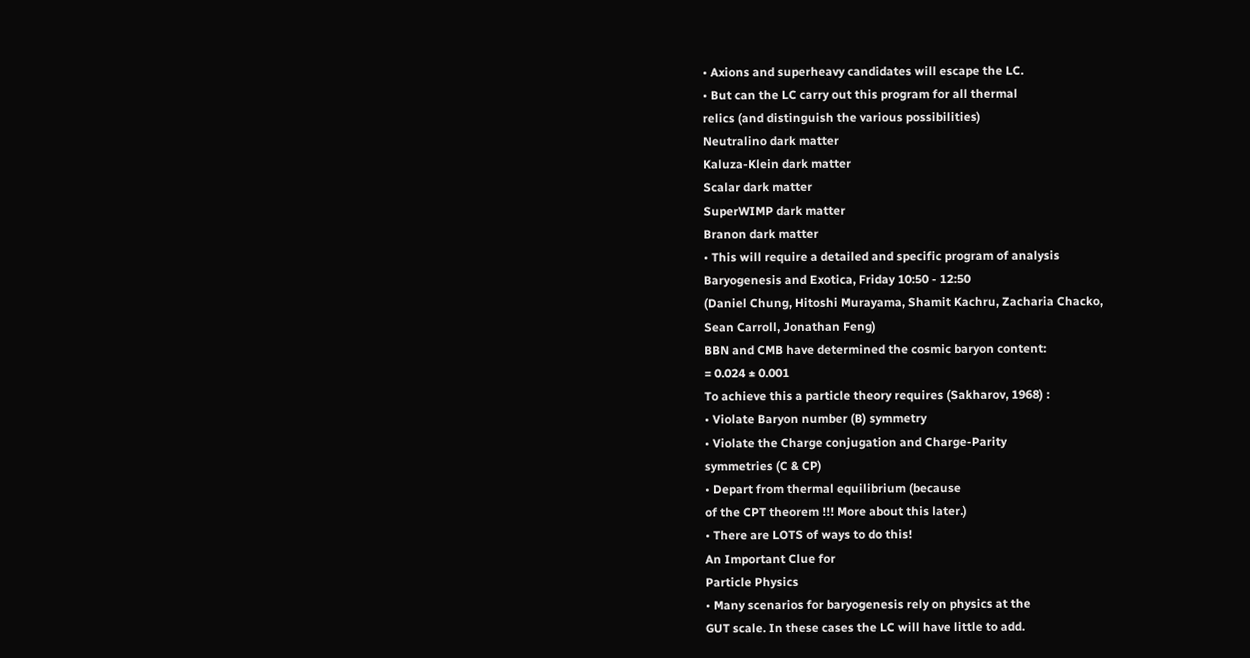• Axions and superheavy candidates will escape the LC.
• But can the LC carry out this program for all thermal
relics (and distinguish the various possibilities)
Neutralino dark matter
Kaluza-Klein dark matter
Scalar dark matter
SuperWIMP dark matter
Branon dark matter
• This will require a detailed and specific program of analysis
Baryogenesis and Exotica, Friday 10:50 - 12:50
(Daniel Chung, Hitoshi Murayama, Shamit Kachru, Zacharia Chacko,
Sean Carroll, Jonathan Feng)
BBN and CMB have determined the cosmic baryon content:
= 0.024 ± 0.001
To achieve this a particle theory requires (Sakharov, 1968) :
• Violate Baryon number (B) symmetry
• Violate the Charge conjugation and Charge-Parity
symmetries (C & CP)
• Depart from thermal equilibrium (because
of the CPT theorem !!! More about this later.)
• There are LOTS of ways to do this!
An Important Clue for
Particle Physics
• Many scenarios for baryogenesis rely on physics at the
GUT scale. In these cases the LC will have little to add.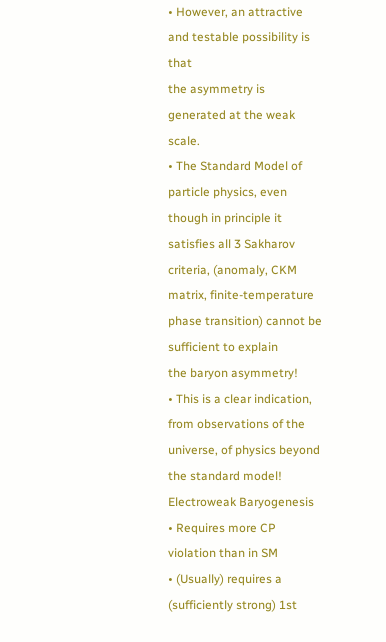• However, an attractive and testable possibility is that
the asymmetry is generated at the weak scale.
• The Standard Model of particle physics, even
though in principle it satisfies all 3 Sakharov
criteria, (anomaly, CKM matrix, finite-temperature
phase transition) cannot be sufficient to explain
the baryon asymmetry!
• This is a clear indication, from observations of the
universe, of physics beyond the standard model!
Electroweak Baryogenesis
• Requires more CP violation than in SM
• (Usually) requires a (sufficiently strong) 1st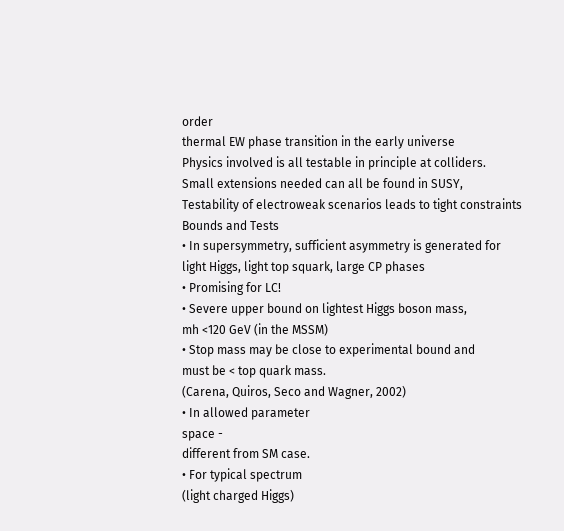order
thermal EW phase transition in the early universe
Physics involved is all testable in principle at colliders.
Small extensions needed can all be found in SUSY,
Testability of electroweak scenarios leads to tight constraints
Bounds and Tests
• In supersymmetry, sufficient asymmetry is generated for
light Higgs, light top squark, large CP phases
• Promising for LC!
• Severe upper bound on lightest Higgs boson mass,
mh <120 GeV (in the MSSM)
• Stop mass may be close to experimental bound and
must be < top quark mass.
(Carena, Quiros, Seco and Wagner, 2002)
• In allowed parameter
space -
different from SM case.
• For typical spectrum
(light charged Higgs)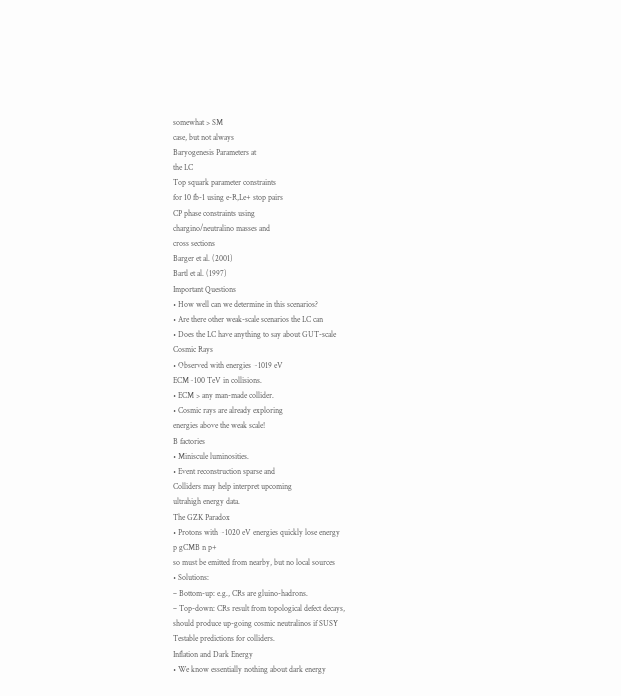somewhat > SM
case, but not always
Baryogenesis Parameters at
the LC
Top squark parameter constraints
for 10 fb-1 using e-R,Le+ stop pairs
CP phase constraints using
chargino/neutralino masses and
cross sections
Barger et al. (2001)
Bartl et al. (1997)
Important Questions
• How well can we determine in this scenarios?
• Are there other weak-scale scenarios the LC can
• Does the LC have anything to say about GUT-scale
Cosmic Rays
• Observed with energies ~1019 eV
ECM~100 TeV in collisions.
• ECM > any man-made collider.
• Cosmic rays are already exploring
energies above the weak scale!
B factories
• Miniscule luminosities.
• Event reconstruction sparse and
Colliders may help interpret upcoming
ultrahigh energy data.
The GZK Paradox
• Protons with ~1020 eV energies quickly lose energy
p gCMB n p+
so must be emitted from nearby, but no local sources
• Solutions:
– Bottom-up: e.g., CRs are gluino-hadrons.
– Top-down: CRs result from topological defect decays,
should produce up-going cosmic neutralinos if SUSY
Testable predictions for colliders.
Inflation and Dark Energy
• We know essentially nothing about dark energy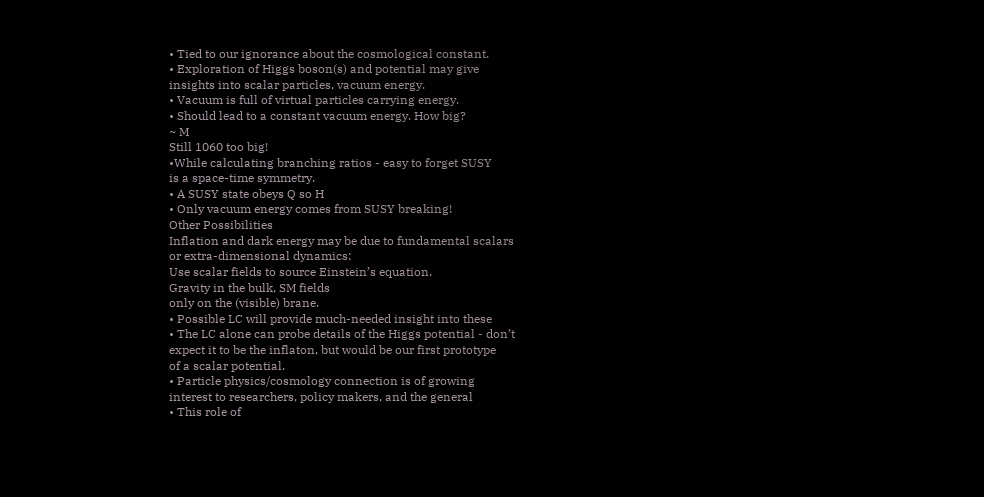• Tied to our ignorance about the cosmological constant.
• Exploration of Higgs boson(s) and potential may give
insights into scalar particles, vacuum energy.
• Vacuum is full of virtual particles carrying energy.
• Should lead to a constant vacuum energy. How big?
~ M
Still 1060 too big!
•While calculating branching ratios - easy to forget SUSY
is a space-time symmetry.
• A SUSY state obeys Q so H
• Only vacuum energy comes from SUSY breaking!
Other Possibilities
Inflation and dark energy may be due to fundamental scalars
or extra-dimensional dynamics:
Use scalar fields to source Einstein’s equation.
Gravity in the bulk, SM fields
only on the (visible) brane.
• Possible LC will provide much-needed insight into these
• The LC alone can probe details of the Higgs potential - don’t
expect it to be the inflaton, but would be our first prototype
of a scalar potential.
• Particle physics/cosmology connection is of growing
interest to researchers, policy makers, and the general
• This role of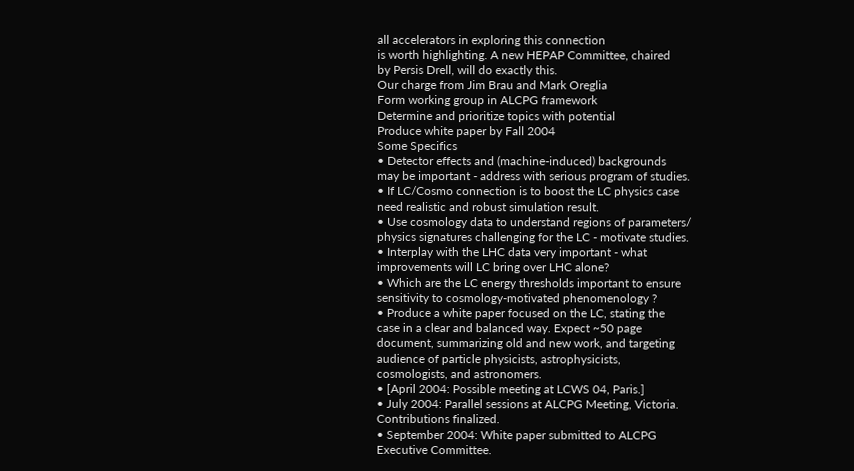all accelerators in exploring this connection
is worth highlighting. A new HEPAP Committee, chaired
by Persis Drell, will do exactly this.
Our charge from Jim Brau and Mark Oreglia
Form working group in ALCPG framework
Determine and prioritize topics with potential
Produce white paper by Fall 2004
Some Specifics
• Detector effects and (machine-induced) backgrounds
may be important - address with serious program of studies.
• If LC/Cosmo connection is to boost the LC physics case
need realistic and robust simulation result.
• Use cosmology data to understand regions of parameters/
physics signatures challenging for the LC - motivate studies.
• Interplay with the LHC data very important - what
improvements will LC bring over LHC alone?
• Which are the LC energy thresholds important to ensure
sensitivity to cosmology-motivated phenomenology ?
• Produce a white paper focused on the LC, stating the
case in a clear and balanced way. Expect ~50 page
document, summarizing old and new work, and targeting
audience of particle physicists, astrophysicists,
cosmologists, and astronomers.
• [April 2004: Possible meeting at LCWS 04, Paris.]
• July 2004: Parallel sessions at ALCPG Meeting, Victoria.
Contributions finalized.
• September 2004: White paper submitted to ALCPG
Executive Committee.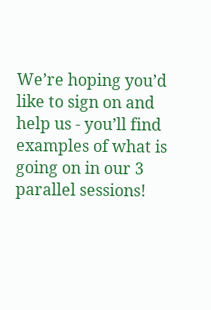We’re hoping you’d like to sign on and help us - you’ll find
examples of what is going on in our 3 parallel sessions!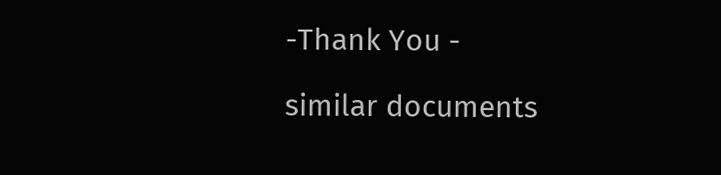-Thank You -

similar documents